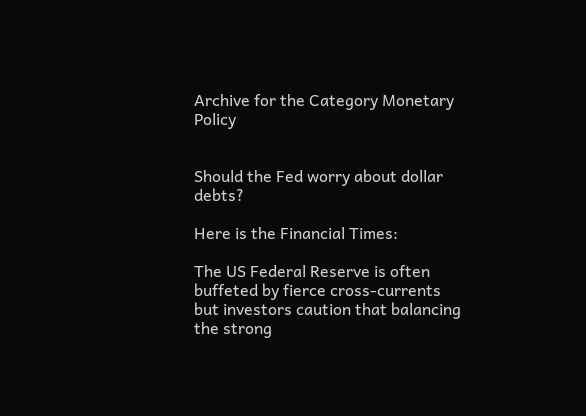Archive for the Category Monetary Policy


Should the Fed worry about dollar debts?

Here is the Financial Times:

The US Federal Reserve is often buffeted by fierce cross-currents but investors caution that balancing the strong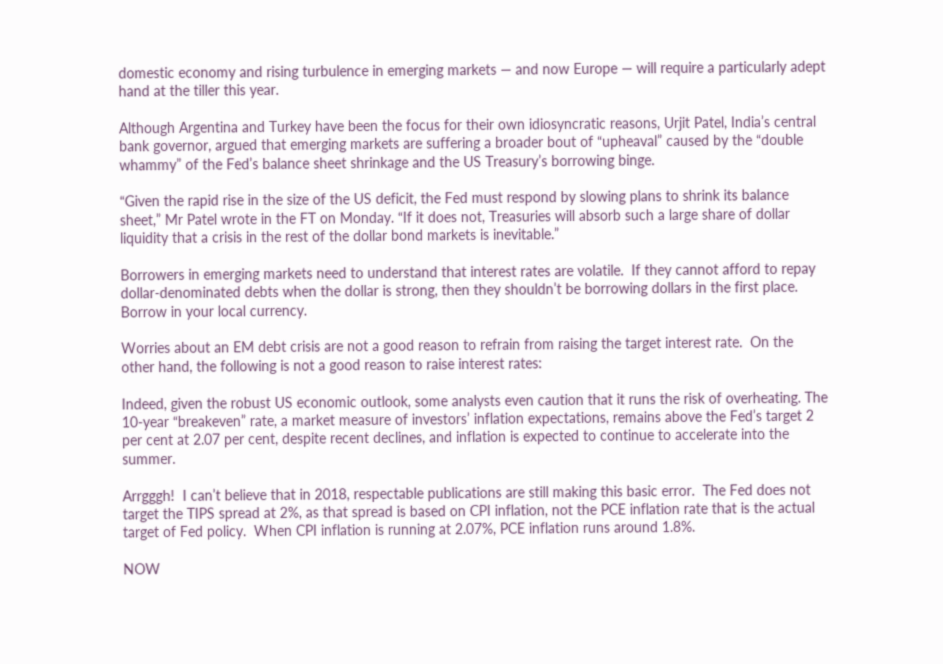domestic economy and rising turbulence in emerging markets — and now Europe — will require a particularly adept hand at the tiller this year.

Although Argentina and Turkey have been the focus for their own idiosyncratic reasons, Urjit Patel, India’s central bank governor, argued that emerging markets are suffering a broader bout of “upheaval” caused by the “double whammy” of the Fed’s balance sheet shrinkage and the US Treasury’s borrowing binge.

“Given the rapid rise in the size of the US deficit, the Fed must respond by slowing plans to shrink its balance sheet,” Mr Patel wrote in the FT on Monday. “If it does not, Treasuries will absorb such a large share of dollar liquidity that a crisis in the rest of the dollar bond markets is inevitable.”

Borrowers in emerging markets need to understand that interest rates are volatile.  If they cannot afford to repay dollar-denominated debts when the dollar is strong, then they shouldn’t be borrowing dollars in the first place.  Borrow in your local currency.

Worries about an EM debt crisis are not a good reason to refrain from raising the target interest rate.  On the other hand, the following is not a good reason to raise interest rates:

Indeed, given the robust US economic outlook, some analysts even caution that it runs the risk of overheating. The 10-year “breakeven” rate, a market measure of investors’ inflation expectations, remains above the Fed’s target 2 per cent at 2.07 per cent, despite recent declines, and inflation is expected to continue to accelerate into the summer.

Arrgggh!  I can’t believe that in 2018, respectable publications are still making this basic error.  The Fed does not target the TIPS spread at 2%, as that spread is based on CPI inflation, not the PCE inflation rate that is the actual target of Fed policy.  When CPI inflation is running at 2.07%, PCE inflation runs around 1.8%.

NOW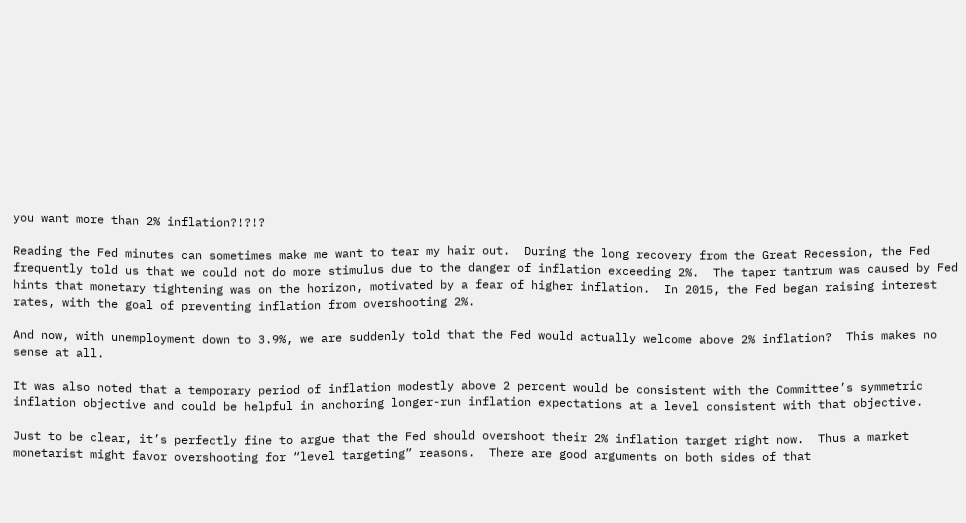you want more than 2% inflation?!?!?

Reading the Fed minutes can sometimes make me want to tear my hair out.  During the long recovery from the Great Recession, the Fed frequently told us that we could not do more stimulus due to the danger of inflation exceeding 2%.  The taper tantrum was caused by Fed hints that monetary tightening was on the horizon, motivated by a fear of higher inflation.  In 2015, the Fed began raising interest rates, with the goal of preventing inflation from overshooting 2%.

And now, with unemployment down to 3.9%, we are suddenly told that the Fed would actually welcome above 2% inflation?  This makes no sense at all.

It was also noted that a temporary period of inflation modestly above 2 percent would be consistent with the Committee’s symmetric inflation objective and could be helpful in anchoring longer-run inflation expectations at a level consistent with that objective.

Just to be clear, it’s perfectly fine to argue that the Fed should overshoot their 2% inflation target right now.  Thus a market monetarist might favor overshooting for “level targeting” reasons.  There are good arguments on both sides of that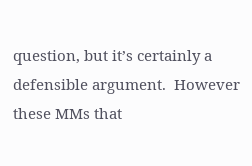question, but it’s certainly a defensible argument.  However these MMs that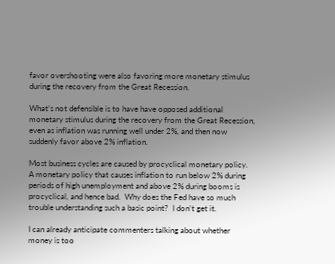favor overshooting were also favoring more monetary stimulus during the recovery from the Great Recession.

What’s not defensible is to have have opposed additional monetary stimulus during the recovery from the Great Recession, even as inflation was running well under 2%, and then now suddenly favor above 2% inflation.

Most business cycles are caused by procyclical monetary policy.  A monetary policy that causes inflation to run below 2% during periods of high unemployment and above 2% during booms is procyclical, and hence bad.  Why does the Fed have so much trouble understanding such a basic point?  I don’t get it.

I can already anticipate commenters talking about whether money is too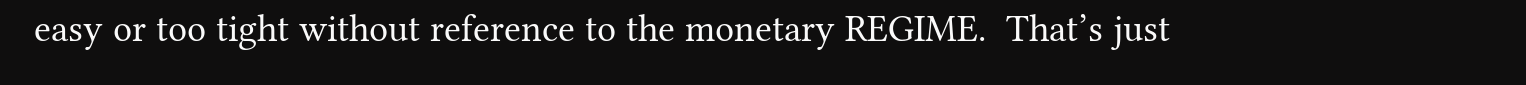easy or too tight without reference to the monetary REGIME.  That’s just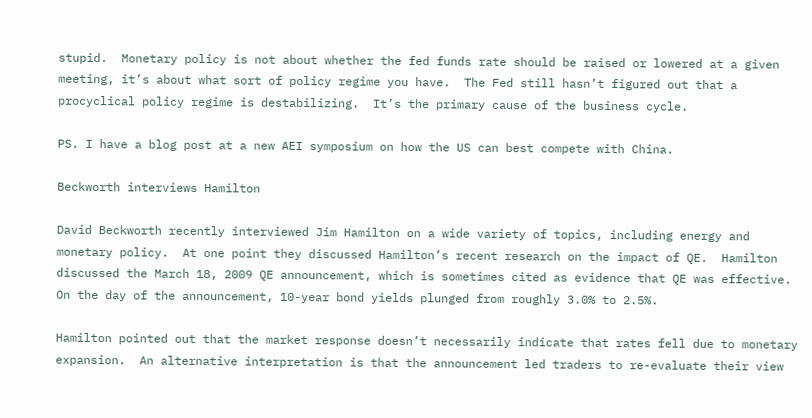stupid.  Monetary policy is not about whether the fed funds rate should be raised or lowered at a given meeting, it’s about what sort of policy regime you have.  The Fed still hasn’t figured out that a procyclical policy regime is destabilizing.  It’s the primary cause of the business cycle.

PS. I have a blog post at a new AEI symposium on how the US can best compete with China.

Beckworth interviews Hamilton

David Beckworth recently interviewed Jim Hamilton on a wide variety of topics, including energy and monetary policy.  At one point they discussed Hamilton’s recent research on the impact of QE.  Hamilton discussed the March 18, 2009 QE announcement, which is sometimes cited as evidence that QE was effective.  On the day of the announcement, 10-year bond yields plunged from roughly 3.0% to 2.5%.

Hamilton pointed out that the market response doesn’t necessarily indicate that rates fell due to monetary expansion.  An alternative interpretation is that the announcement led traders to re-evaluate their view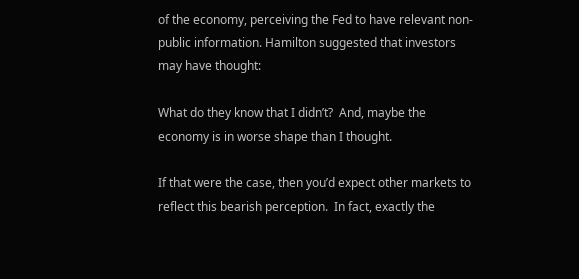of the economy, perceiving the Fed to have relevant non-public information. Hamilton suggested that investors may have thought:

What do they know that I didn’t?  And, maybe the economy is in worse shape than I thought.

If that were the case, then you’d expect other markets to reflect this bearish perception.  In fact, exactly the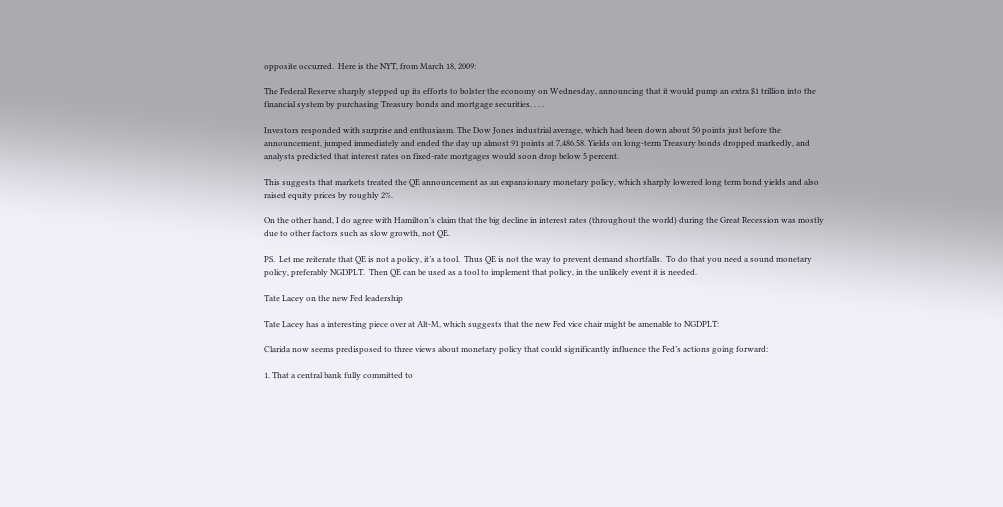opposite occurred.  Here is the NYT, from March 18, 2009:

The Federal Reserve sharply stepped up its efforts to bolster the economy on Wednesday, announcing that it would pump an extra $1 trillion into the financial system by purchasing Treasury bonds and mortgage securities. . . .

Investors responded with surprise and enthusiasm. The Dow Jones industrial average, which had been down about 50 points just before the announcement, jumped immediately and ended the day up almost 91 points at 7,486.58. Yields on long-term Treasury bonds dropped markedly, and analysts predicted that interest rates on fixed-rate mortgages would soon drop below 5 percent.

This suggests that markets treated the QE announcement as an expansionary monetary policy, which sharply lowered long term bond yields and also raised equity prices by roughly 2%.

On the other hand, I do agree with Hamilton’s claim that the big decline in interest rates (throughout the world) during the Great Recession was mostly due to other factors such as slow growth, not QE.

PS.  Let me reiterate that QE is not a policy, it’s a tool.  Thus QE is not the way to prevent demand shortfalls.  To do that you need a sound monetary policy, preferably NGDPLT.  Then QE can be used as a tool to implement that policy, in the unlikely event it is needed.

Tate Lacey on the new Fed leadership

Tate Lacey has a interesting piece over at Alt-M, which suggests that the new Fed vice chair might be amenable to NGDPLT:

Clarida now seems predisposed to three views about monetary policy that could significantly influence the Fed’s actions going forward:

1. That a central bank fully committed to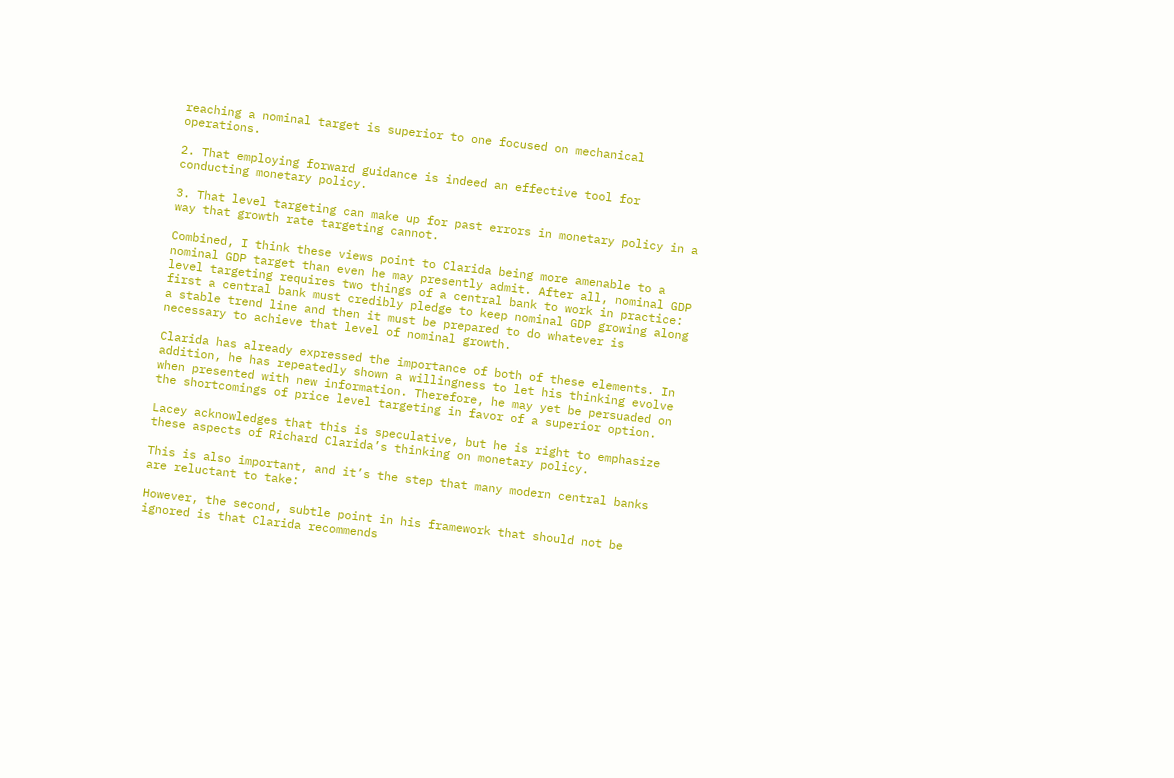reaching a nominal target is superior to one focused on mechanical operations.

2. That employing forward guidance is indeed an effective tool for conducting monetary policy.

3. That level targeting can make up for past errors in monetary policy in a way that growth rate targeting cannot.

Combined, I think these views point to Clarida being more amenable to a nominal GDP target than even he may presently admit. After all, nominal GDP level targeting requires two things of a central bank to work in practice: first a central bank must credibly pledge to keep nominal GDP growing along a stable trend line and then it must be prepared to do whatever is necessary to achieve that level of nominal growth.

Clarida has already expressed the importance of both of these elements. In addition, he has repeatedly shown a willingness to let his thinking evolve when presented with new information. Therefore, he may yet be persuaded on the shortcomings of price level targeting in favor of a superior option.

Lacey acknowledges that this is speculative, but he is right to emphasize these aspects of Richard Clarida’s thinking on monetary policy.

This is also important, and it’s the step that many modern central banks are reluctant to take:

However, the second, subtle point in his framework that should not be ignored is that Clarida recommends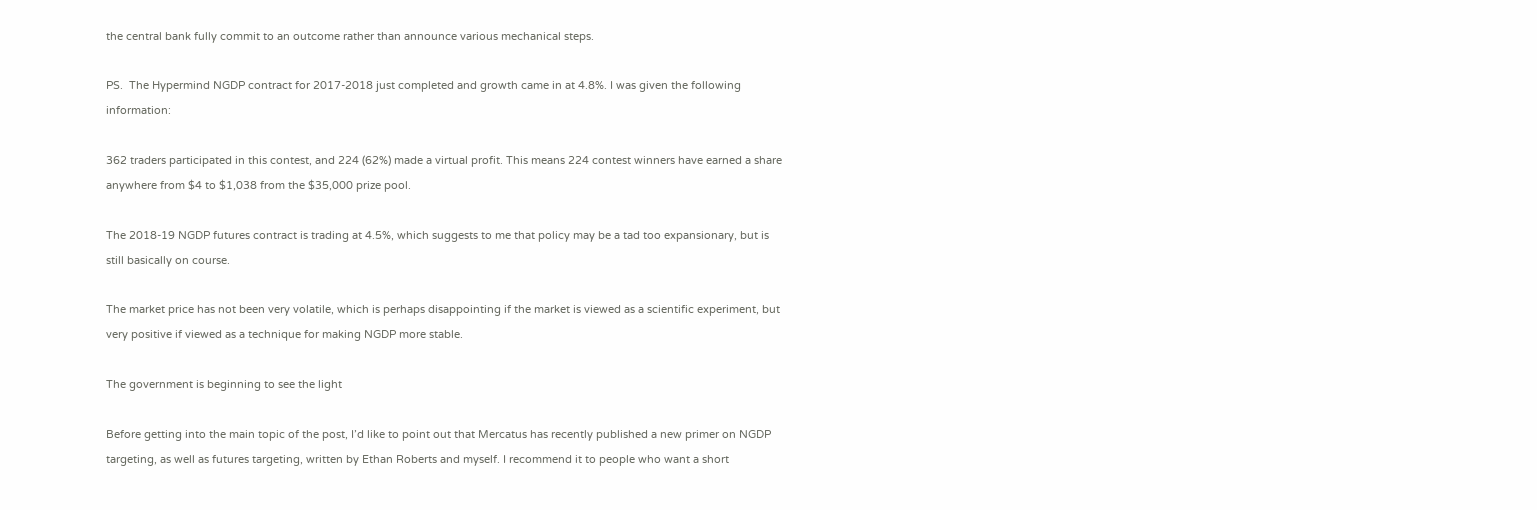the central bank fully commit to an outcome rather than announce various mechanical steps.

PS.  The Hypermind NGDP contract for 2017-2018 just completed and growth came in at 4.8%. I was given the following information:

362 traders participated in this contest, and 224 (62%) made a virtual profit. This means 224 contest winners have earned a share anywhere from $4 to $1,038 from the $35,000 prize pool.

The 2018-19 NGDP futures contract is trading at 4.5%, which suggests to me that policy may be a tad too expansionary, but is still basically on course.

The market price has not been very volatile, which is perhaps disappointing if the market is viewed as a scientific experiment, but very positive if viewed as a technique for making NGDP more stable.

The government is beginning to see the light

Before getting into the main topic of the post, I’d like to point out that Mercatus has recently published a new primer on NGDP targeting, as well as futures targeting, written by Ethan Roberts and myself. I recommend it to people who want a short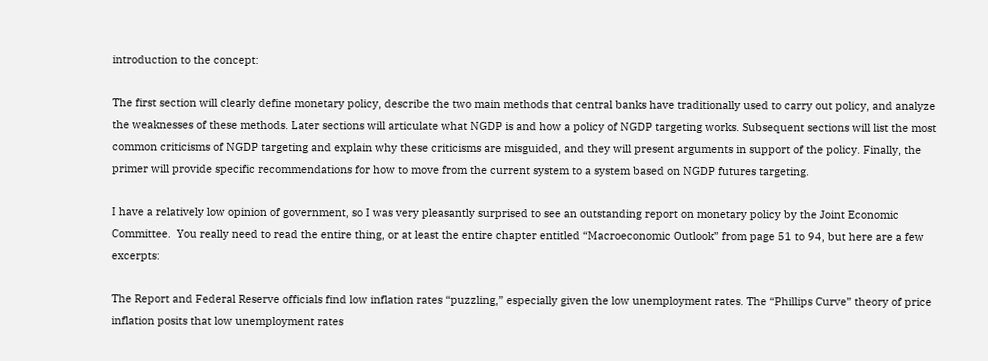introduction to the concept:

The first section will clearly define monetary policy, describe the two main methods that central banks have traditionally used to carry out policy, and analyze the weaknesses of these methods. Later sections will articulate what NGDP is and how a policy of NGDP targeting works. Subsequent sections will list the most common criticisms of NGDP targeting and explain why these criticisms are misguided, and they will present arguments in support of the policy. Finally, the primer will provide specific recommendations for how to move from the current system to a system based on NGDP futures targeting.

I have a relatively low opinion of government, so I was very pleasantly surprised to see an outstanding report on monetary policy by the Joint Economic Committee.  You really need to read the entire thing, or at least the entire chapter entitled “Macroeconomic Outlook” from page 51 to 94, but here are a few excerpts:

The Report and Federal Reserve officials find low inflation rates “puzzling,” especially given the low unemployment rates. The “Phillips Curve” theory of price inflation posits that low unemployment rates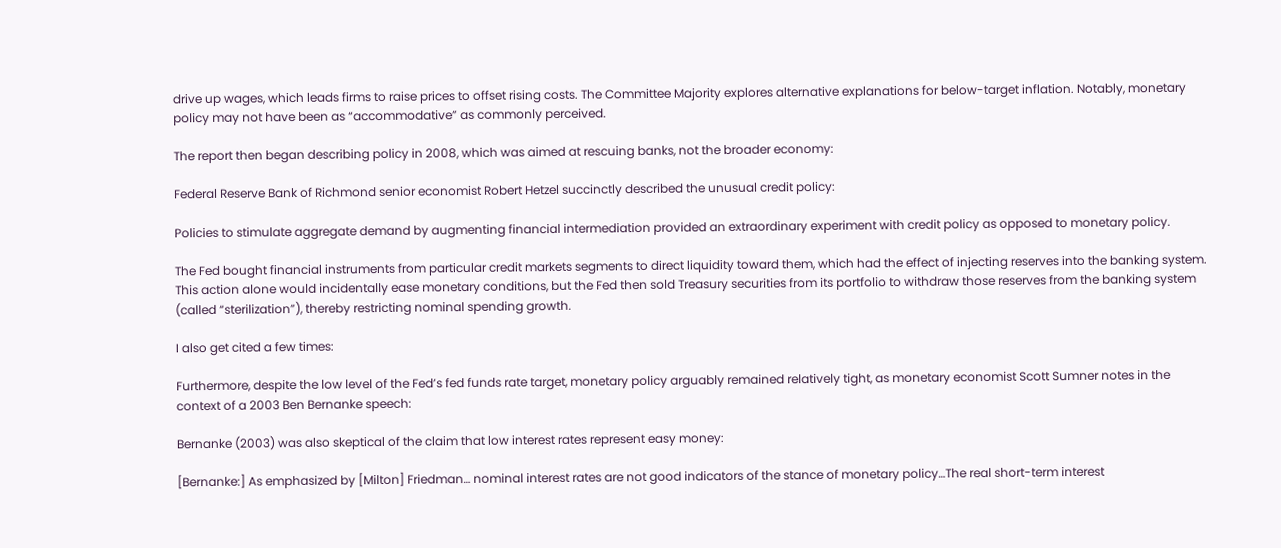drive up wages, which leads firms to raise prices to offset rising costs. The Committee Majority explores alternative explanations for below-target inflation. Notably, monetary policy may not have been as “accommodative” as commonly perceived.

The report then began describing policy in 2008, which was aimed at rescuing banks, not the broader economy:

Federal Reserve Bank of Richmond senior economist Robert Hetzel succinctly described the unusual credit policy:

Policies to stimulate aggregate demand by augmenting financial intermediation provided an extraordinary experiment with credit policy as opposed to monetary policy.

The Fed bought financial instruments from particular credit markets segments to direct liquidity toward them, which had the effect of injecting reserves into the banking system. This action alone would incidentally ease monetary conditions, but the Fed then sold Treasury securities from its portfolio to withdraw those reserves from the banking system (called “sterilization”), thereby restricting nominal spending growth.

I also get cited a few times:

Furthermore, despite the low level of the Fed’s fed funds rate target, monetary policy arguably remained relatively tight, as monetary economist Scott Sumner notes in the context of a 2003 Ben Bernanke speech:

Bernanke (2003) was also skeptical of the claim that low interest rates represent easy money:

[Bernanke:] As emphasized by [Milton] Friedman… nominal interest rates are not good indicators of the stance of monetary policy…The real short-term interest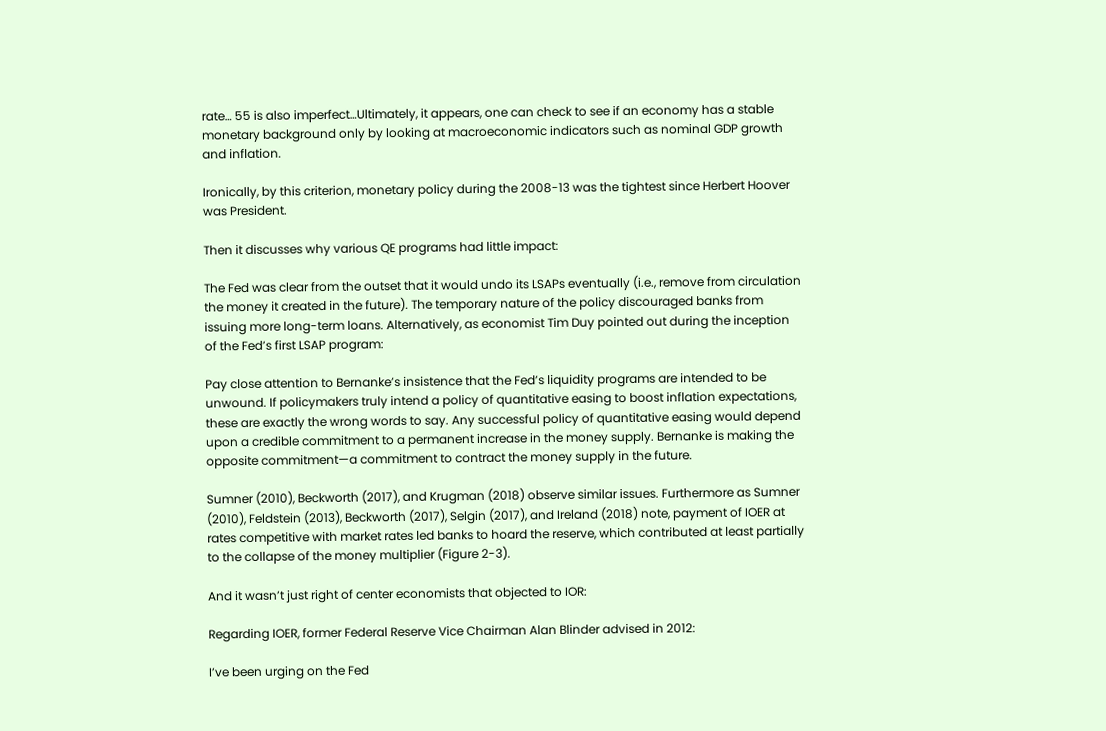rate… 55 is also imperfect…Ultimately, it appears, one can check to see if an economy has a stable monetary background only by looking at macroeconomic indicators such as nominal GDP growth and inflation.

Ironically, by this criterion, monetary policy during the 2008-13 was the tightest since Herbert Hoover was President.

Then it discusses why various QE programs had little impact:

The Fed was clear from the outset that it would undo its LSAPs eventually (i.e., remove from circulation the money it created in the future). The temporary nature of the policy discouraged banks from issuing more long-term loans. Alternatively, as economist Tim Duy pointed out during the inception of the Fed’s first LSAP program:

Pay close attention to Bernanke’s insistence that the Fed’s liquidity programs are intended to be unwound. If policymakers truly intend a policy of quantitative easing to boost inflation expectations, these are exactly the wrong words to say. Any successful policy of quantitative easing would depend upon a credible commitment to a permanent increase in the money supply. Bernanke is making the opposite commitment—a commitment to contract the money supply in the future.

Sumner (2010), Beckworth (2017), and Krugman (2018) observe similar issues. Furthermore as Sumner (2010), Feldstein (2013), Beckworth (2017), Selgin (2017), and Ireland (2018) note, payment of IOER at rates competitive with market rates led banks to hoard the reserve, which contributed at least partially to the collapse of the money multiplier (Figure 2-3).

And it wasn’t just right of center economists that objected to IOR:

Regarding IOER, former Federal Reserve Vice Chairman Alan Blinder advised in 2012:

I’ve been urging on the Fed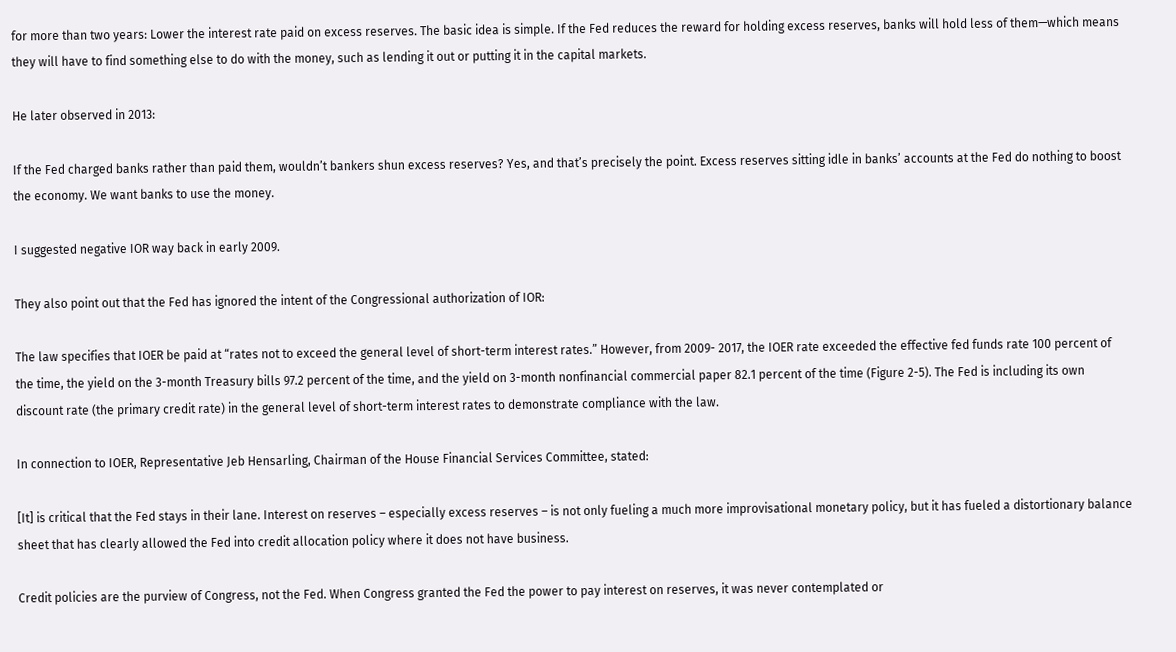for more than two years: Lower the interest rate paid on excess reserves. The basic idea is simple. If the Fed reduces the reward for holding excess reserves, banks will hold less of them—which means they will have to find something else to do with the money, such as lending it out or putting it in the capital markets.

He later observed in 2013:

If the Fed charged banks rather than paid them, wouldn’t bankers shun excess reserves? Yes, and that’s precisely the point. Excess reserves sitting idle in banks’ accounts at the Fed do nothing to boost the economy. We want banks to use the money.

I suggested negative IOR way back in early 2009.

They also point out that the Fed has ignored the intent of the Congressional authorization of IOR:

The law specifies that IOER be paid at “rates not to exceed the general level of short-term interest rates.” However, from 2009- 2017, the IOER rate exceeded the effective fed funds rate 100 percent of the time, the yield on the 3-month Treasury bills 97.2 percent of the time, and the yield on 3-month nonfinancial commercial paper 82.1 percent of the time (Figure 2-5). The Fed is including its own discount rate (the primary credit rate) in the general level of short-term interest rates to demonstrate compliance with the law.

In connection to IOER, Representative Jeb Hensarling, Chairman of the House Financial Services Committee, stated:

[It] is critical that the Fed stays in their lane. Interest on reserves – especially excess reserves – is not only fueling a much more improvisational monetary policy, but it has fueled a distortionary balance sheet that has clearly allowed the Fed into credit allocation policy where it does not have business.

Credit policies are the purview of Congress, not the Fed. When Congress granted the Fed the power to pay interest on reserves, it was never contemplated or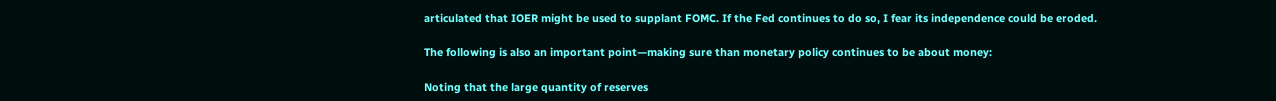articulated that IOER might be used to supplant FOMC. If the Fed continues to do so, I fear its independence could be eroded.

The following is also an important point—making sure than monetary policy continues to be about money:

Noting that the large quantity of reserves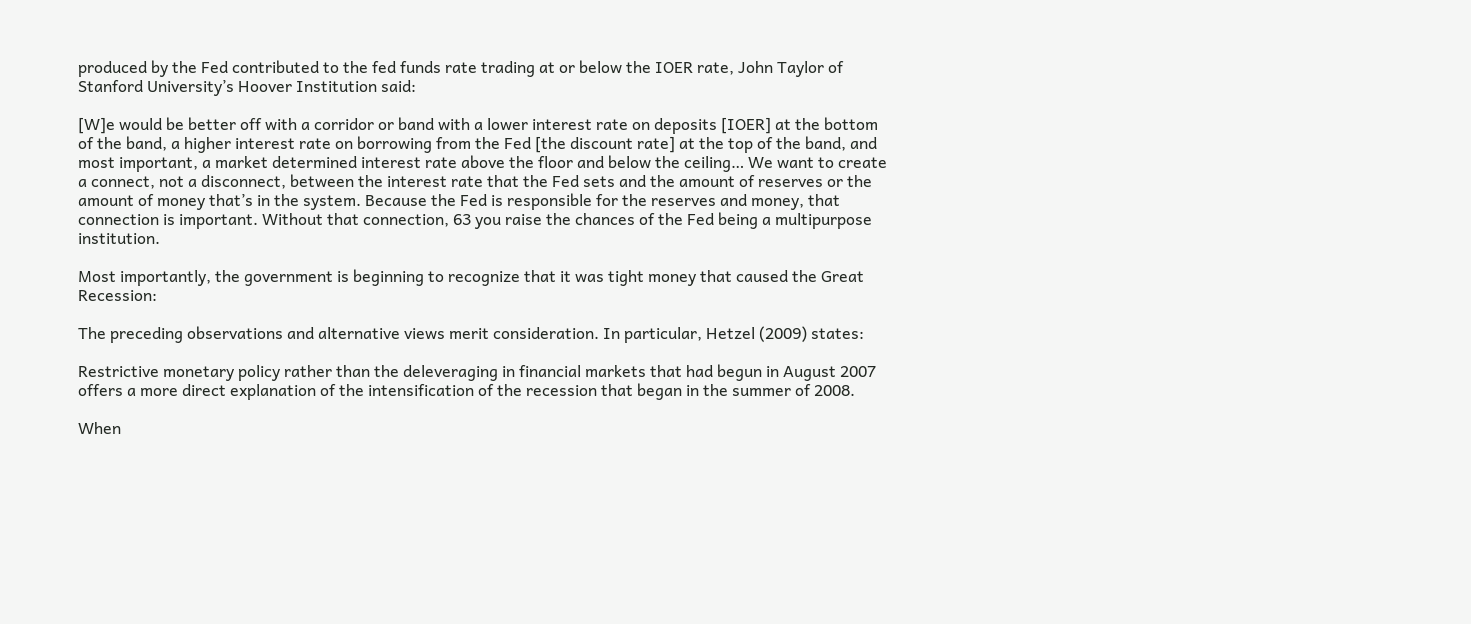produced by the Fed contributed to the fed funds rate trading at or below the IOER rate, John Taylor of Stanford University’s Hoover Institution said:

[W]e would be better off with a corridor or band with a lower interest rate on deposits [IOER] at the bottom of the band, a higher interest rate on borrowing from the Fed [the discount rate] at the top of the band, and most important, a market determined interest rate above the floor and below the ceiling… We want to create a connect, not a disconnect, between the interest rate that the Fed sets and the amount of reserves or the amount of money that’s in the system. Because the Fed is responsible for the reserves and money, that connection is important. Without that connection, 63 you raise the chances of the Fed being a multipurpose institution.

Most importantly, the government is beginning to recognize that it was tight money that caused the Great Recession:

The preceding observations and alternative views merit consideration. In particular, Hetzel (2009) states:

Restrictive monetary policy rather than the deleveraging in financial markets that had begun in August 2007 offers a more direct explanation of the intensification of the recession that began in the summer of 2008.

When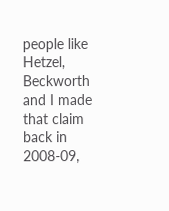people like Hetzel, Beckworth and I made that claim back in 2008-09,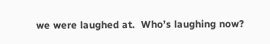we were laughed at.  Who’s laughing now?